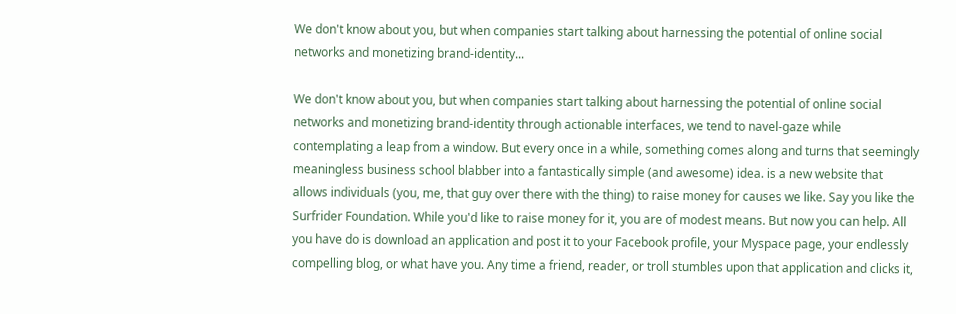We don't know about you, but when companies start talking about harnessing the potential of online social networks and monetizing brand-identity...

We don't know about you, but when companies start talking about harnessing the potential of online social networks and monetizing brand-identity through actionable interfaces, we tend to navel-gaze while contemplating a leap from a window. But every once in a while, something comes along and turns that seemingly meaningless business school blabber into a fantastically simple (and awesome) idea. is a new website that allows individuals (you, me, that guy over there with the thing) to raise money for causes we like. Say you like the Surfrider Foundation. While you'd like to raise money for it, you are of modest means. But now you can help. All you have do is download an application and post it to your Facebook profile, your Myspace page, your endlessly compelling blog, or what have you. Any time a friend, reader, or troll stumbles upon that application and clicks it,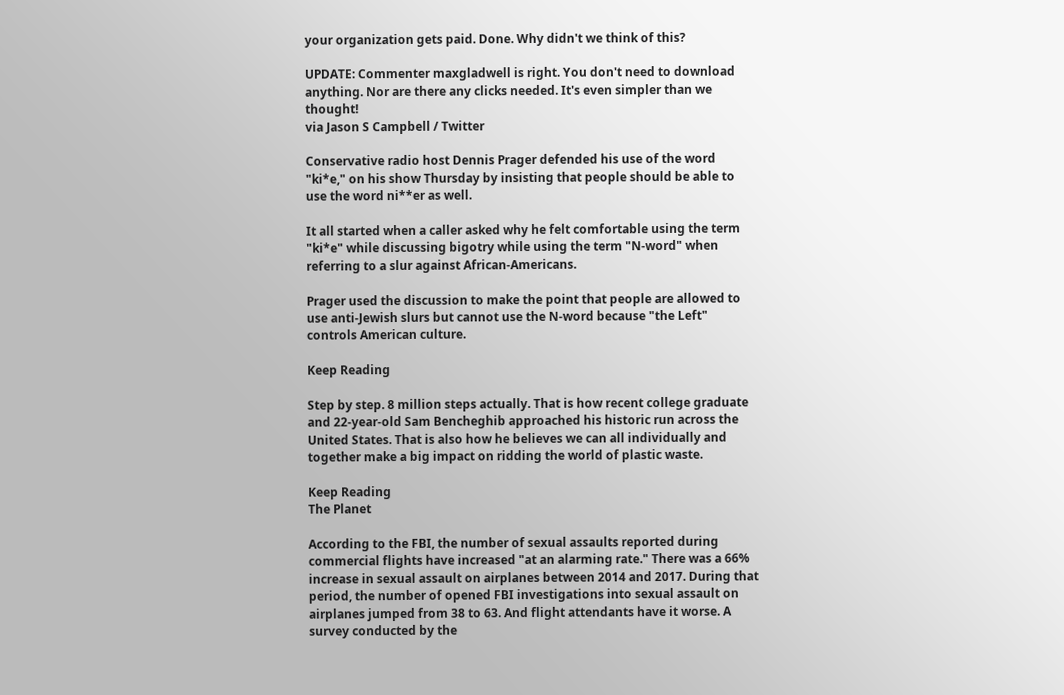your organization gets paid. Done. Why didn't we think of this?

UPDATE: Commenter maxgladwell is right. You don't need to download anything. Nor are there any clicks needed. It's even simpler than we thought!
via Jason S Campbell / Twitter

Conservative radio host Dennis Prager defended his use of the word "ki*e," on his show Thursday by insisting that people should be able to use the word ni**er as well.

It all started when a caller asked why he felt comfortable using the term "ki*e" while discussing bigotry while using the term "N-word" when referring to a slur against African-Americans.

Prager used the discussion to make the point that people are allowed to use anti-Jewish slurs but cannot use the N-word because "the Left" controls American culture.

Keep Reading

Step by step. 8 million steps actually. That is how recent college graduate and 22-year-old Sam Bencheghib approached his historic run across the United States. That is also how he believes we can all individually and together make a big impact on ridding the world of plastic waste.

Keep Reading
The Planet

According to the FBI, the number of sexual assaults reported during commercial flights have increased "at an alarming rate." There was a 66% increase in sexual assault on airplanes between 2014 and 2017. During that period, the number of opened FBI investigations into sexual assault on airplanes jumped from 38 to 63. And flight attendants have it worse. A survey conducted by the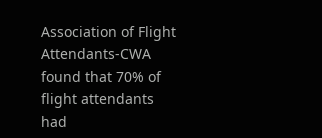Association of Flight Attendants-CWA found that 70% of flight attendants had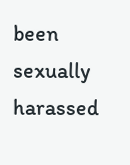been sexually harassed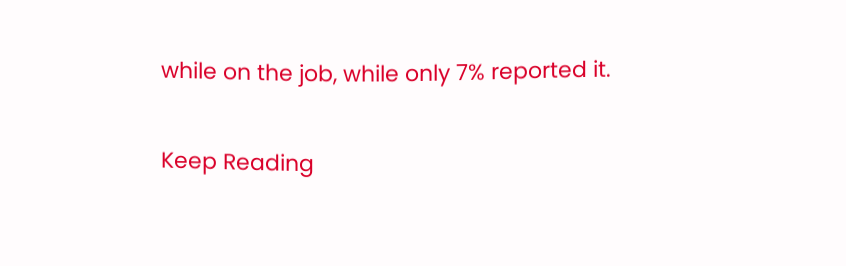while on the job, while only 7% reported it.

Keep Reading